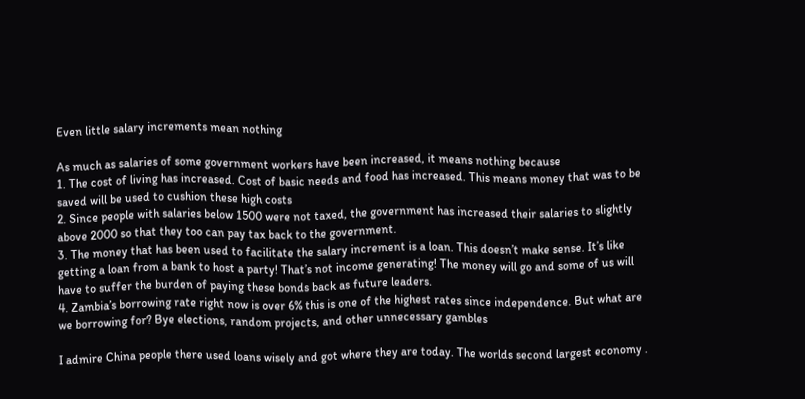Even little salary increments mean nothing

As much as salaries of some government workers have been increased, it means nothing because
1. The cost of living has increased. Cost of basic needs and food has increased. This means money that was to be saved will be used to cushion these high costs
2. Since people with salaries below 1500 were not taxed, the government has increased their salaries to slightly above 2000 so that they too can pay tax back to the government.
3. The money that has been used to facilitate the salary increment is a loan. This doesn’t make sense. It’s like getting a loan from a bank to host a party! That’s not income generating! The money will go and some of us will have to suffer the burden of paying these bonds back as future leaders.
4. Zambia’s borrowing rate right now is over 6% this is one of the highest rates since independence. But what are we borrowing for? Bye elections, random projects, and other unnecessary gambles

I admire China people there used loans wisely and got where they are today. The worlds second largest economy .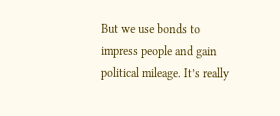But we use bonds to impress people and gain political mileage. It’s really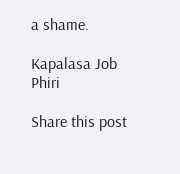a shame.

Kapalasa Job Phiri

Share this post